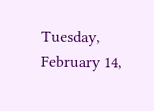Tuesday, February 14,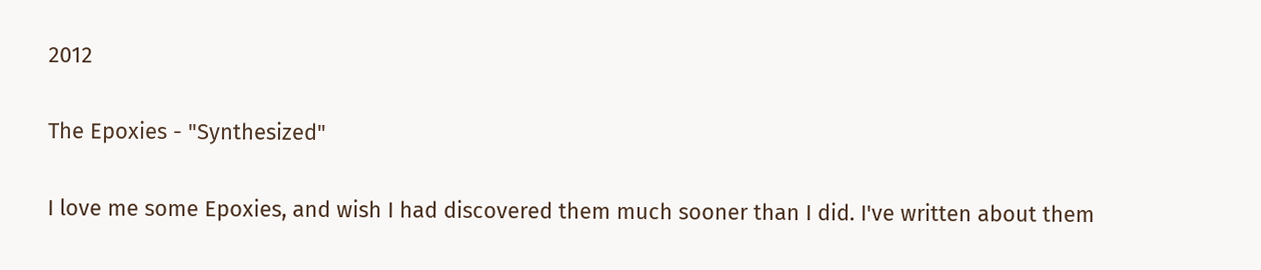2012

The Epoxies - "Synthesized"

I love me some Epoxies, and wish I had discovered them much sooner than I did. I've written about them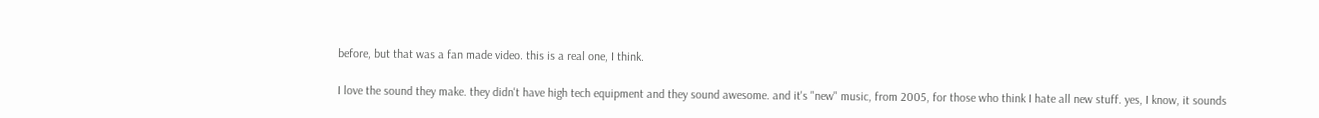before, but that was a fan made video. this is a real one, I think.

I love the sound they make. they didn't have high tech equipment and they sound awesome. and it's "new" music, from 2005, for those who think I hate all new stuff. yes, I know, it sounds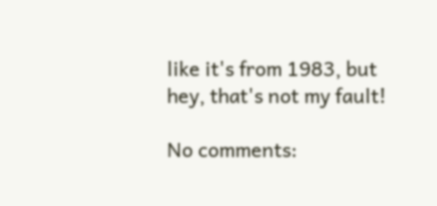like it's from 1983, but hey, that's not my fault!

No comments: